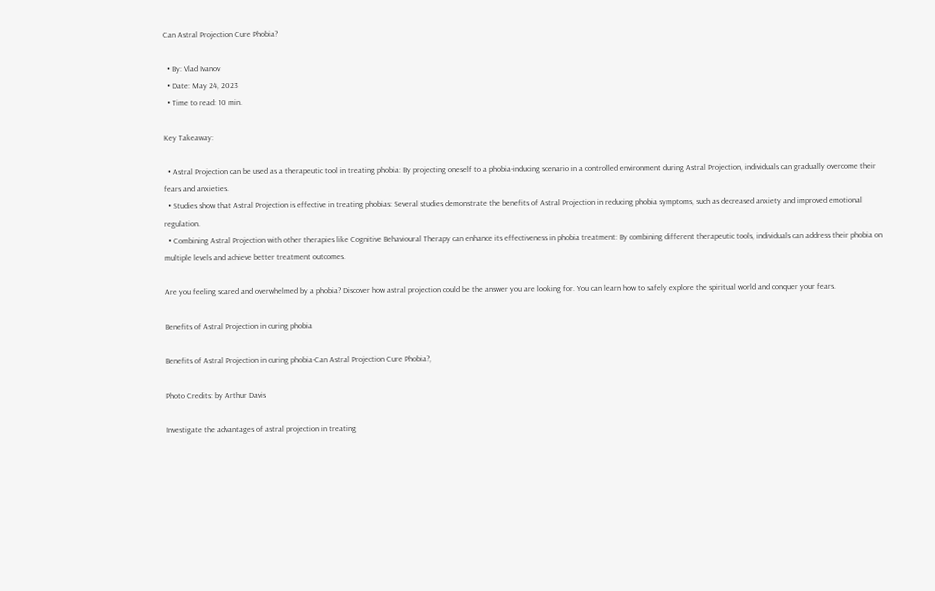Can Astral Projection Cure Phobia?

  • By: Vlad Ivanov
  • Date: May 24, 2023
  • Time to read: 10 min.

Key Takeaway:

  • Astral Projection can be used as a therapeutic tool in treating phobia: By projecting oneself to a phobia-inducing scenario in a controlled environment during Astral Projection, individuals can gradually overcome their fears and anxieties.
  • Studies show that Astral Projection is effective in treating phobias: Several studies demonstrate the benefits of Astral Projection in reducing phobia symptoms, such as decreased anxiety and improved emotional regulation.
  • Combining Astral Projection with other therapies like Cognitive Behavioural Therapy can enhance its effectiveness in phobia treatment: By combining different therapeutic tools, individuals can address their phobia on multiple levels and achieve better treatment outcomes.

Are you feeling scared and overwhelmed by a phobia? Discover how astral projection could be the answer you are looking for. You can learn how to safely explore the spiritual world and conquer your fears.

Benefits of Astral Projection in curing phobia

Benefits of Astral Projection in curing phobia-Can Astral Projection Cure Phobia?,

Photo Credits: by Arthur Davis

Investigate the advantages of astral projection in treating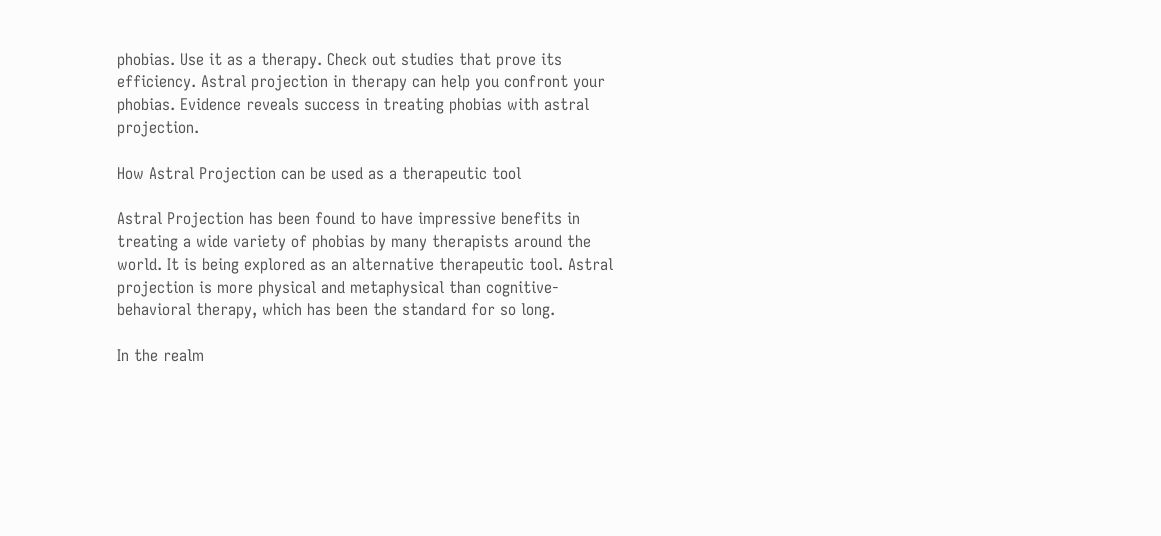phobias. Use it as a therapy. Check out studies that prove its efficiency. Astral projection in therapy can help you confront your phobias. Evidence reveals success in treating phobias with astral projection.

How Astral Projection can be used as a therapeutic tool

Astral Projection has been found to have impressive benefits in treating a wide variety of phobias by many therapists around the world. It is being explored as an alternative therapeutic tool. Astral projection is more physical and metaphysical than cognitive-behavioral therapy, which has been the standard for so long.

In the realm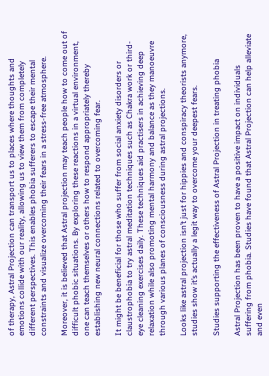of therapy, Astral Projection can transport us to places where thoughts and emotions collide with our reality, allowing us to view them from completely different perspectives. This enables phobia sufferers to escape their mental constraints and visualize overcoming their fears in a stress-free atmosphere.

Moreover, it is believed that Astral projection may teach people how to come out of difficult phobic situations. By exploring these reactions in a virtual environment, one can teach themselves or others how to respond appropriately thereby establishing new neural connections related to overcoming fear.

It might be beneficial for those who suffer from social anxiety disorders or claustrophobia to try astral meditation techniques such as Chakra work or third-eye cleaning exercises daily. These techniques aid practisers in achieving deep relaxation while also promoting mental harmony and balance as they manoeuvre through various planes of consciousness during astral projections.

Looks like astral projection isn’t just for hippies and conspiracy theorists anymore, studies show it’s actually a legit way to overcome your deepest fears.

Studies supporting the effectiveness of Astral Projection in treating phobia

Astral Projection has been proven to have a positive impact on individuals suffering from phobia. Studies have found that Astral Projection can help alleviate and even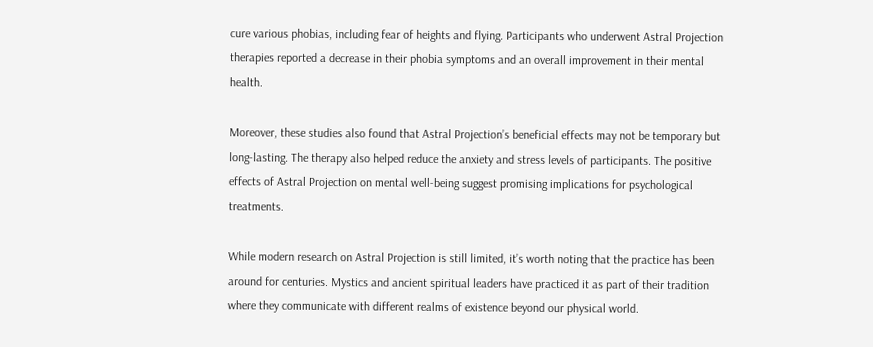cure various phobias, including fear of heights and flying. Participants who underwent Astral Projection therapies reported a decrease in their phobia symptoms and an overall improvement in their mental health.

Moreover, these studies also found that Astral Projection’s beneficial effects may not be temporary but long-lasting. The therapy also helped reduce the anxiety and stress levels of participants. The positive effects of Astral Projection on mental well-being suggest promising implications for psychological treatments.

While modern research on Astral Projection is still limited, it’s worth noting that the practice has been around for centuries. Mystics and ancient spiritual leaders have practiced it as part of their tradition where they communicate with different realms of existence beyond our physical world.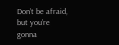Don’t be afraid, but you’re gonna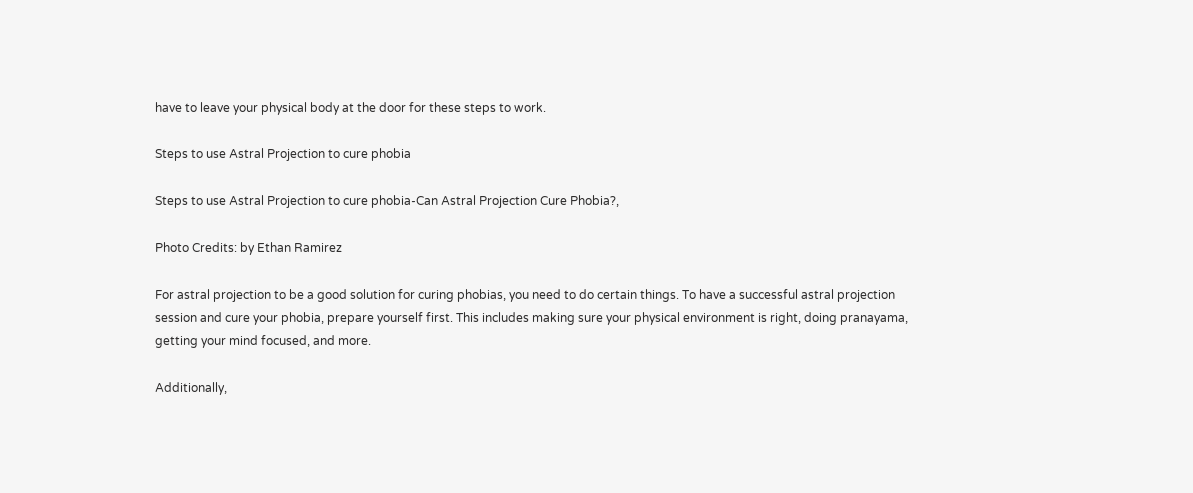have to leave your physical body at the door for these steps to work.

Steps to use Astral Projection to cure phobia

Steps to use Astral Projection to cure phobia-Can Astral Projection Cure Phobia?,

Photo Credits: by Ethan Ramirez

For astral projection to be a good solution for curing phobias, you need to do certain things. To have a successful astral projection session and cure your phobia, prepare yourself first. This includes making sure your physical environment is right, doing pranayama, getting your mind focused, and more.

Additionally,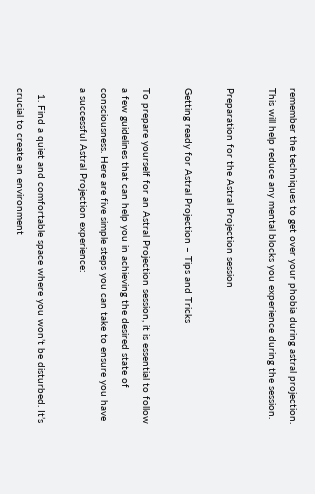remember the techniques to get over your phobia during astral projection. This will help reduce any mental blocks you experience during the session.

Preparation for the Astral Projection session

Getting ready for Astral Projection – Tips and Tricks

To prepare yourself for an Astral Projection session, it is essential to follow a few guidelines that can help you in achieving the desired state of consciousness. Here are five simple steps you can take to ensure you have a successful Astral Projection experience:

  1. Find a quiet and comfortable space where you won’t be disturbed. It’s crucial to create an environment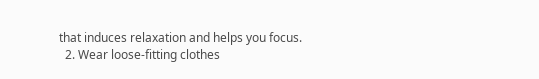that induces relaxation and helps you focus.
  2. Wear loose-fitting clothes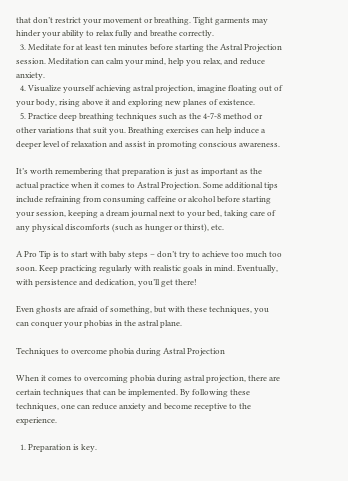that don’t restrict your movement or breathing. Tight garments may hinder your ability to relax fully and breathe correctly.
  3. Meditate for at least ten minutes before starting the Astral Projection session. Meditation can calm your mind, help you relax, and reduce anxiety.
  4. Visualize yourself achieving astral projection, imagine floating out of your body, rising above it and exploring new planes of existence.
  5. Practice deep breathing techniques such as the 4-7-8 method or other variations that suit you. Breathing exercises can help induce a deeper level of relaxation and assist in promoting conscious awareness.

It’s worth remembering that preparation is just as important as the actual practice when it comes to Astral Projection. Some additional tips include refraining from consuming caffeine or alcohol before starting your session, keeping a dream journal next to your bed, taking care of any physical discomforts (such as hunger or thirst), etc.

A Pro Tip is to start with baby steps – don’t try to achieve too much too soon. Keep practicing regularly with realistic goals in mind. Eventually, with persistence and dedication, you’ll get there!

Even ghosts are afraid of something, but with these techniques, you can conquer your phobias in the astral plane.

Techniques to overcome phobia during Astral Projection

When it comes to overcoming phobia during astral projection, there are certain techniques that can be implemented. By following these techniques, one can reduce anxiety and become receptive to the experience.

  1. Preparation is key.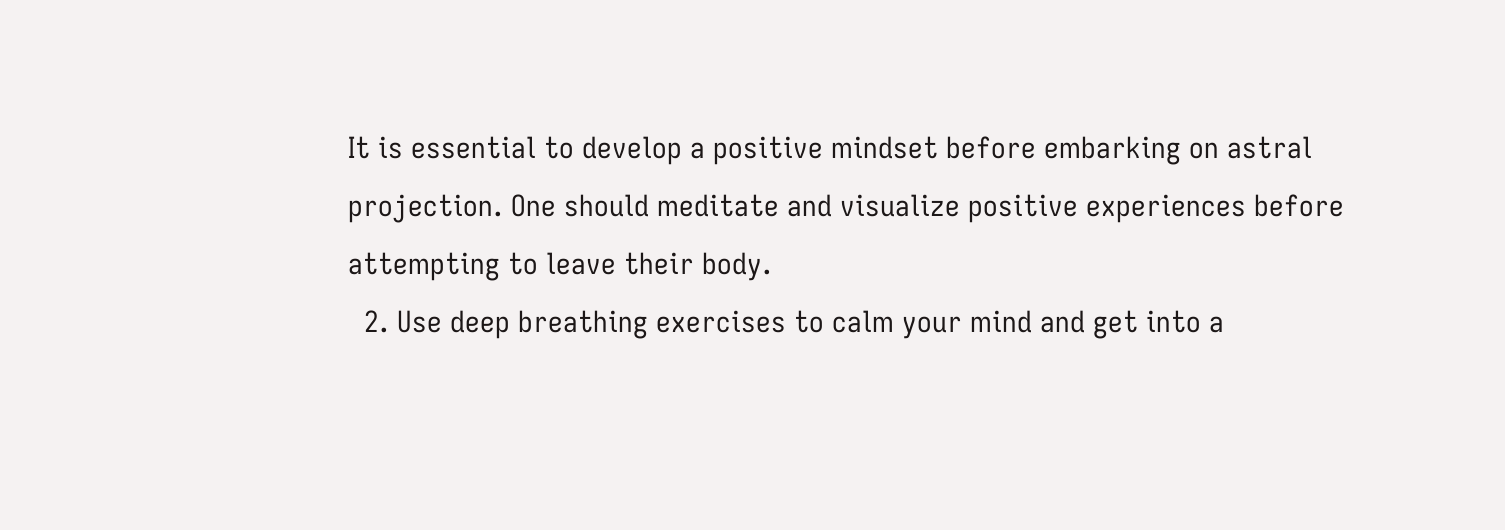It is essential to develop a positive mindset before embarking on astral projection. One should meditate and visualize positive experiences before attempting to leave their body.
  2. Use deep breathing exercises to calm your mind and get into a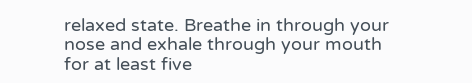relaxed state. Breathe in through your nose and exhale through your mouth for at least five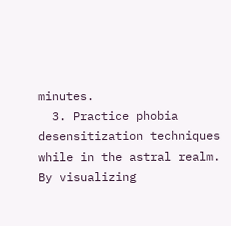minutes.
  3. Practice phobia desensitization techniques while in the astral realm. By visualizing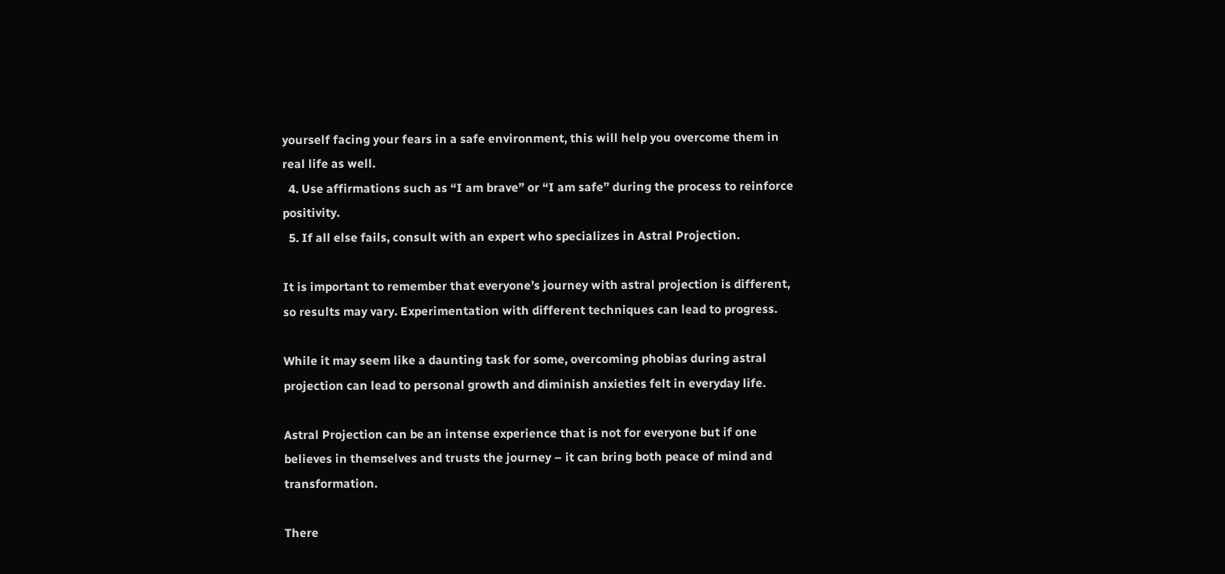yourself facing your fears in a safe environment, this will help you overcome them in real life as well.
  4. Use affirmations such as “I am brave” or “I am safe” during the process to reinforce positivity.
  5. If all else fails, consult with an expert who specializes in Astral Projection.

It is important to remember that everyone’s journey with astral projection is different, so results may vary. Experimentation with different techniques can lead to progress.

While it may seem like a daunting task for some, overcoming phobias during astral projection can lead to personal growth and diminish anxieties felt in everyday life.

Astral Projection can be an intense experience that is not for everyone but if one believes in themselves and trusts the journey – it can bring both peace of mind and transformation.

There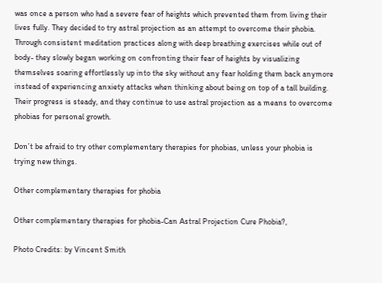was once a person who had a severe fear of heights which prevented them from living their lives fully. They decided to try astral projection as an attempt to overcome their phobia. Through consistent meditation practices along with deep breathing exercises while out of body- they slowly began working on confronting their fear of heights by visualizing themselves soaring effortlessly up into the sky without any fear holding them back anymore instead of experiencing anxiety attacks when thinking about being on top of a tall building. Their progress is steady, and they continue to use astral projection as a means to overcome phobias for personal growth.

Don’t be afraid to try other complementary therapies for phobias, unless your phobia is trying new things.

Other complementary therapies for phobia

Other complementary therapies for phobia-Can Astral Projection Cure Phobia?,

Photo Credits: by Vincent Smith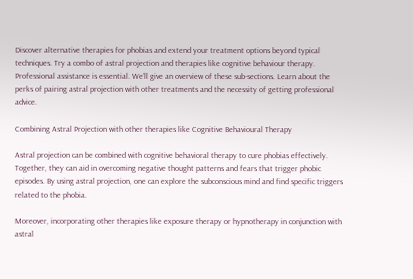Discover alternative therapies for phobias and extend your treatment options beyond typical techniques. Try a combo of astral projection and therapies like cognitive behaviour therapy. Professional assistance is essential. We’ll give an overview of these sub-sections. Learn about the perks of pairing astral projection with other treatments and the necessity of getting professional advice.

Combining Astral Projection with other therapies like Cognitive Behavioural Therapy

Astral projection can be combined with cognitive behavioral therapy to cure phobias effectively. Together, they can aid in overcoming negative thought patterns and fears that trigger phobic episodes. By using astral projection, one can explore the subconscious mind and find specific triggers related to the phobia.

Moreover, incorporating other therapies like exposure therapy or hypnotherapy in conjunction with astral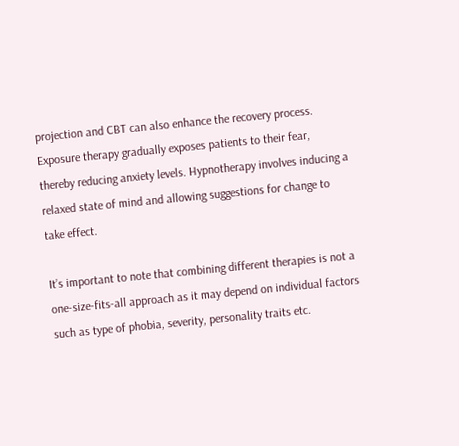projection and CBT can also enhance the recovery process. Exposure therapy gradually exposes patients to their fear, thereby reducing anxiety levels. Hypnotherapy involves inducing a relaxed state of mind and allowing suggestions for change to take effect.

It’s important to note that combining different therapies is not a one-size-fits-all approach as it may depend on individual factors such as type of phobia, severity, personality traits etc.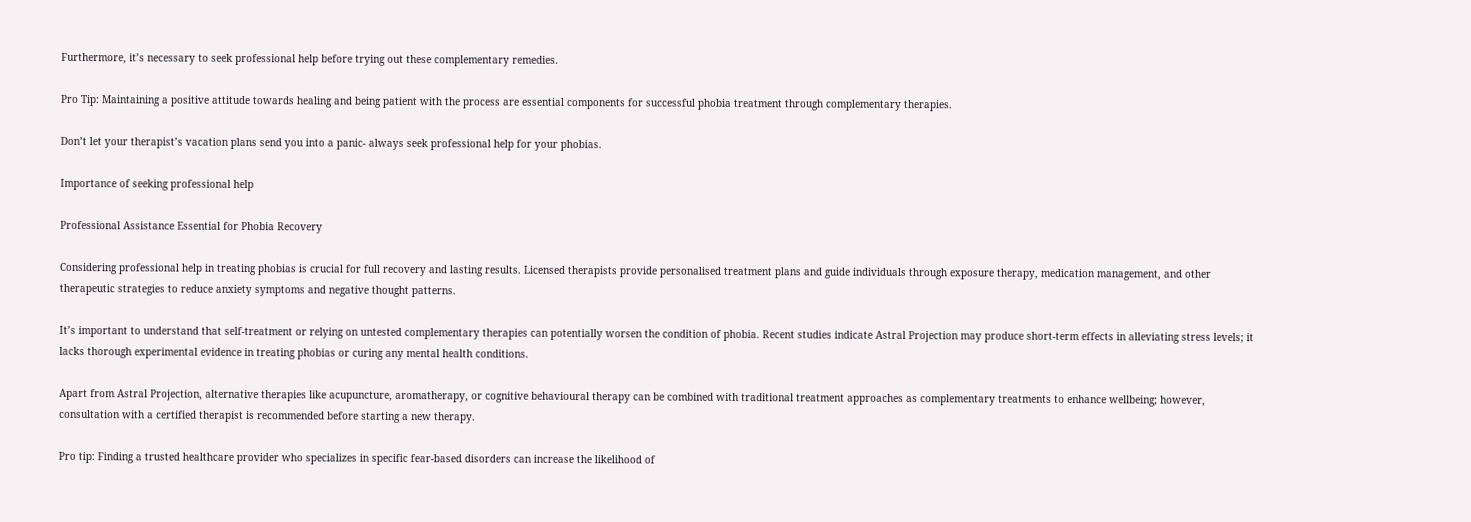Furthermore, it’s necessary to seek professional help before trying out these complementary remedies.

Pro Tip: Maintaining a positive attitude towards healing and being patient with the process are essential components for successful phobia treatment through complementary therapies.

Don’t let your therapist’s vacation plans send you into a panic- always seek professional help for your phobias.

Importance of seeking professional help

Professional Assistance Essential for Phobia Recovery

Considering professional help in treating phobias is crucial for full recovery and lasting results. Licensed therapists provide personalised treatment plans and guide individuals through exposure therapy, medication management, and other therapeutic strategies to reduce anxiety symptoms and negative thought patterns.

It’s important to understand that self-treatment or relying on untested complementary therapies can potentially worsen the condition of phobia. Recent studies indicate Astral Projection may produce short-term effects in alleviating stress levels; it lacks thorough experimental evidence in treating phobias or curing any mental health conditions.

Apart from Astral Projection, alternative therapies like acupuncture, aromatherapy, or cognitive behavioural therapy can be combined with traditional treatment approaches as complementary treatments to enhance wellbeing; however, consultation with a certified therapist is recommended before starting a new therapy.

Pro tip: Finding a trusted healthcare provider who specializes in specific fear-based disorders can increase the likelihood of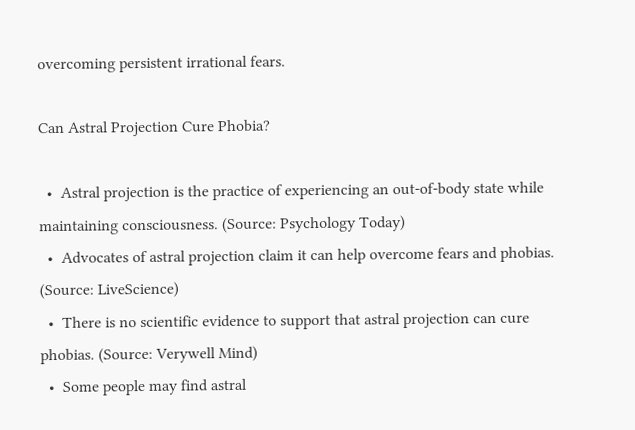overcoming persistent irrational fears.

Can Astral Projection Cure Phobia?

  •  Astral projection is the practice of experiencing an out-of-body state while maintaining consciousness. (Source: Psychology Today)
  •  Advocates of astral projection claim it can help overcome fears and phobias. (Source: LiveScience)
  •  There is no scientific evidence to support that astral projection can cure phobias. (Source: Verywell Mind)
  •  Some people may find astral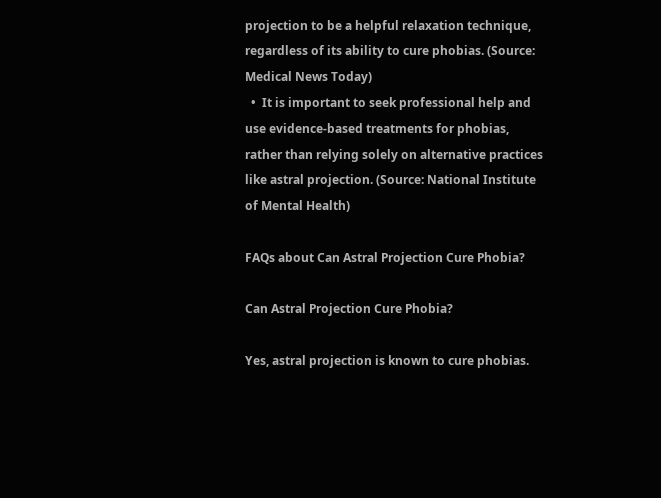projection to be a helpful relaxation technique, regardless of its ability to cure phobias. (Source: Medical News Today)
  •  It is important to seek professional help and use evidence-based treatments for phobias, rather than relying solely on alternative practices like astral projection. (Source: National Institute of Mental Health)

FAQs about Can Astral Projection Cure Phobia?

Can Astral Projection Cure Phobia?

Yes, astral projection is known to cure phobias.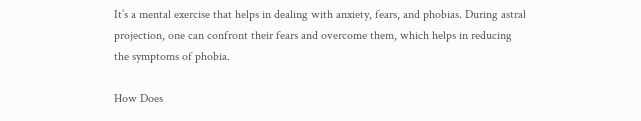It’s a mental exercise that helps in dealing with anxiety, fears, and phobias. During astral projection, one can confront their fears and overcome them, which helps in reducing the symptoms of phobia.

How Does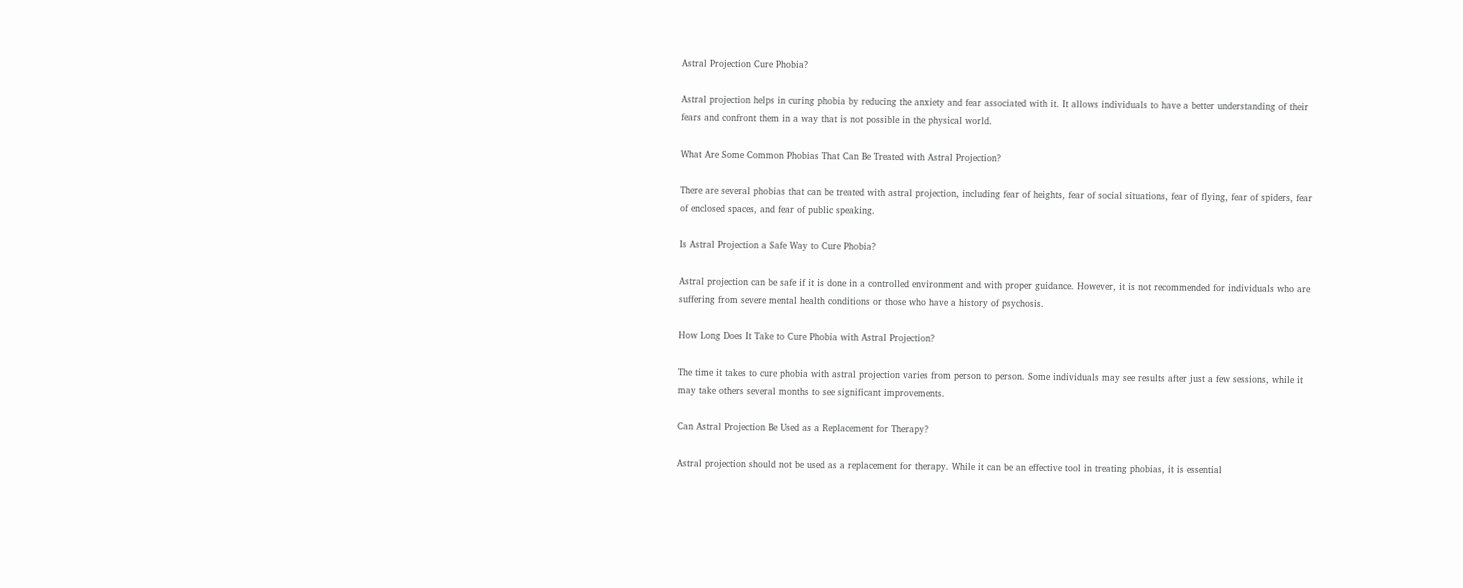Astral Projection Cure Phobia?

Astral projection helps in curing phobia by reducing the anxiety and fear associated with it. It allows individuals to have a better understanding of their fears and confront them in a way that is not possible in the physical world.

What Are Some Common Phobias That Can Be Treated with Astral Projection?

There are several phobias that can be treated with astral projection, including fear of heights, fear of social situations, fear of flying, fear of spiders, fear of enclosed spaces, and fear of public speaking.

Is Astral Projection a Safe Way to Cure Phobia?

Astral projection can be safe if it is done in a controlled environment and with proper guidance. However, it is not recommended for individuals who are suffering from severe mental health conditions or those who have a history of psychosis.

How Long Does It Take to Cure Phobia with Astral Projection?

The time it takes to cure phobia with astral projection varies from person to person. Some individuals may see results after just a few sessions, while it may take others several months to see significant improvements.

Can Astral Projection Be Used as a Replacement for Therapy?

Astral projection should not be used as a replacement for therapy. While it can be an effective tool in treating phobias, it is essential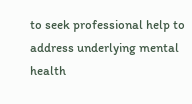to seek professional help to address underlying mental health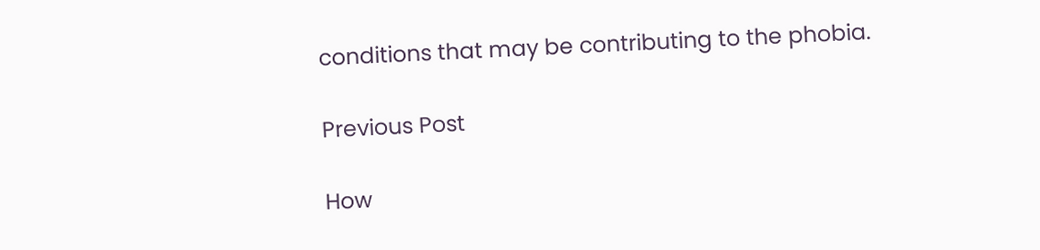conditions that may be contributing to the phobia.

Previous Post

How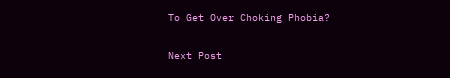To Get Over Choking Phobia?

Next Post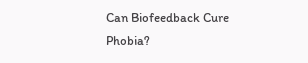Can Biofeedback Cure Phobia?